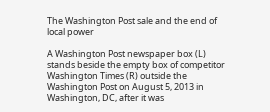The Washington Post sale and the end of local power

A Washington Post newspaper box (L) stands beside the empty box of competitor Washington Times (R) outside the Washington Post on August 5, 2013 in Washington, DC, after it was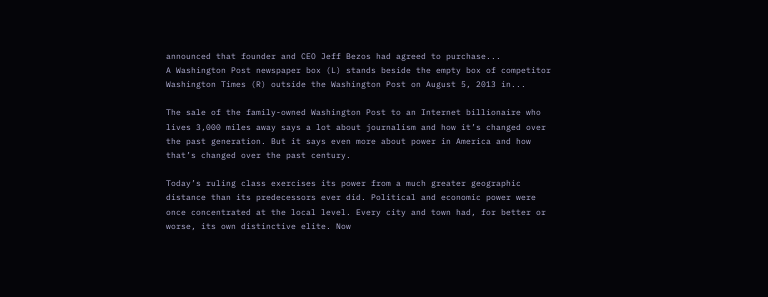announced that founder and CEO Jeff Bezos had agreed to purchase...
A Washington Post newspaper box (L) stands beside the empty box of competitor Washington Times (R) outside the Washington Post on August 5, 2013 in...

The sale of the family-owned Washington Post to an Internet billionaire who lives 3,000 miles away says a lot about journalism and how it’s changed over the past generation. But it says even more about power in America and how that’s changed over the past century.

Today’s ruling class exercises its power from a much greater geographic distance than its predecessors ever did. Political and economic power were once concentrated at the local level. Every city and town had, for better or worse, its own distinctive elite. Now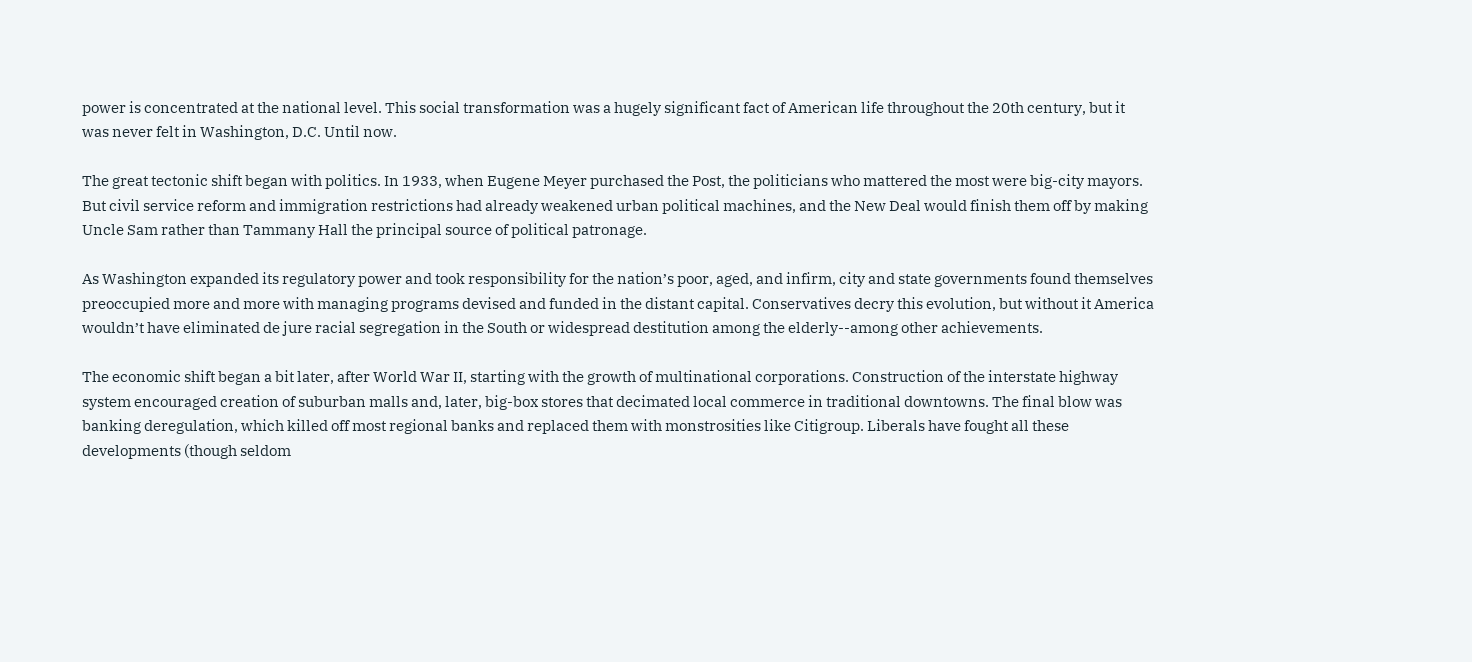power is concentrated at the national level. This social transformation was a hugely significant fact of American life throughout the 20th century, but it was never felt in Washington, D.C. Until now.

The great tectonic shift began with politics. In 1933, when Eugene Meyer purchased the Post, the politicians who mattered the most were big-city mayors. But civil service reform and immigration restrictions had already weakened urban political machines, and the New Deal would finish them off by making Uncle Sam rather than Tammany Hall the principal source of political patronage.

As Washington expanded its regulatory power and took responsibility for the nation’s poor, aged, and infirm, city and state governments found themselves preoccupied more and more with managing programs devised and funded in the distant capital. Conservatives decry this evolution, but without it America wouldn’t have eliminated de jure racial segregation in the South or widespread destitution among the elderly--among other achievements.

The economic shift began a bit later, after World War II, starting with the growth of multinational corporations. Construction of the interstate highway system encouraged creation of suburban malls and, later, big-box stores that decimated local commerce in traditional downtowns. The final blow was banking deregulation, which killed off most regional banks and replaced them with monstrosities like Citigroup. Liberals have fought all these developments (though seldom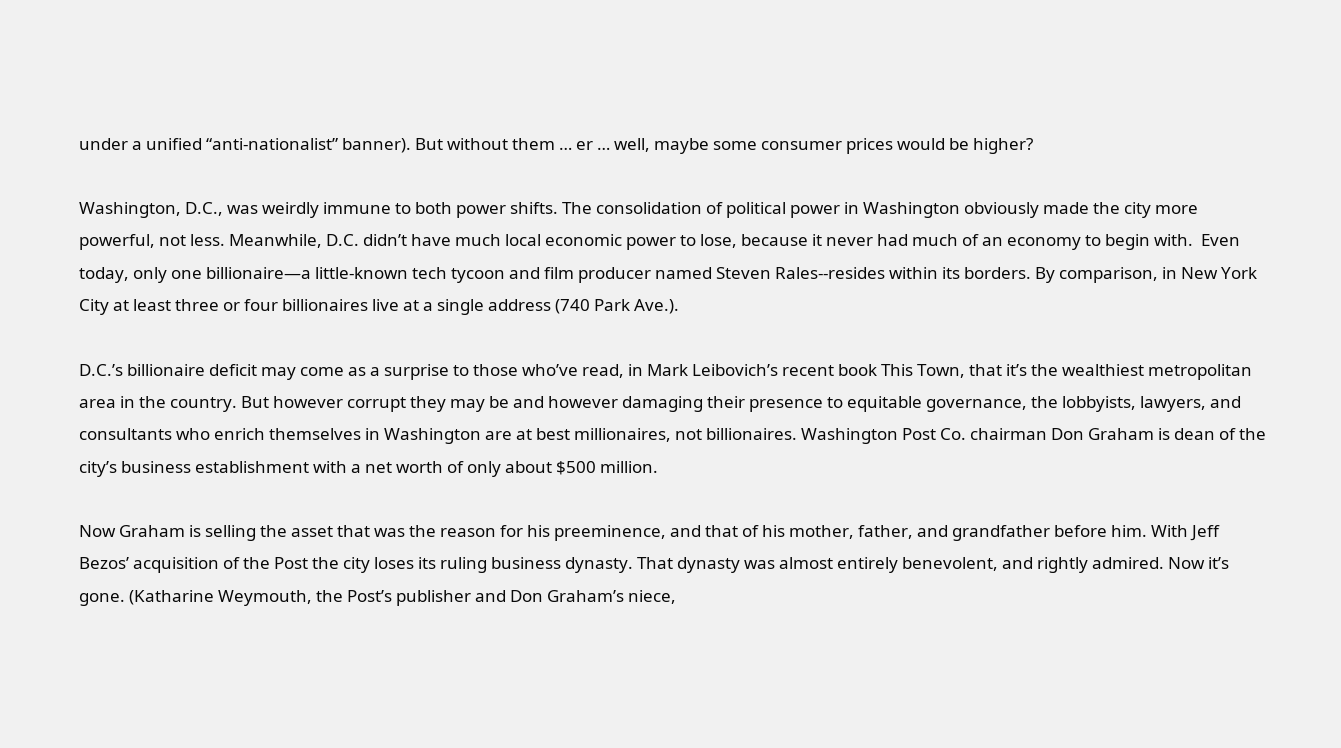under a unified “anti-nationalist” banner). But without them … er … well, maybe some consumer prices would be higher?

Washington, D.C., was weirdly immune to both power shifts. The consolidation of political power in Washington obviously made the city more powerful, not less. Meanwhile, D.C. didn’t have much local economic power to lose, because it never had much of an economy to begin with.  Even today, only one billionaire—a little-known tech tycoon and film producer named Steven Rales--resides within its borders. By comparison, in New York City at least three or four billionaires live at a single address (740 Park Ave.).

D.C.’s billionaire deficit may come as a surprise to those who’ve read, in Mark Leibovich’s recent book This Town, that it’s the wealthiest metropolitan area in the country. But however corrupt they may be and however damaging their presence to equitable governance, the lobbyists, lawyers, and consultants who enrich themselves in Washington are at best millionaires, not billionaires. Washington Post Co. chairman Don Graham is dean of the city’s business establishment with a net worth of only about $500 million.

Now Graham is selling the asset that was the reason for his preeminence, and that of his mother, father, and grandfather before him. With Jeff Bezos’ acquisition of the Post the city loses its ruling business dynasty. That dynasty was almost entirely benevolent, and rightly admired. Now it’s gone. (Katharine Weymouth, the Post’s publisher and Don Graham’s niece,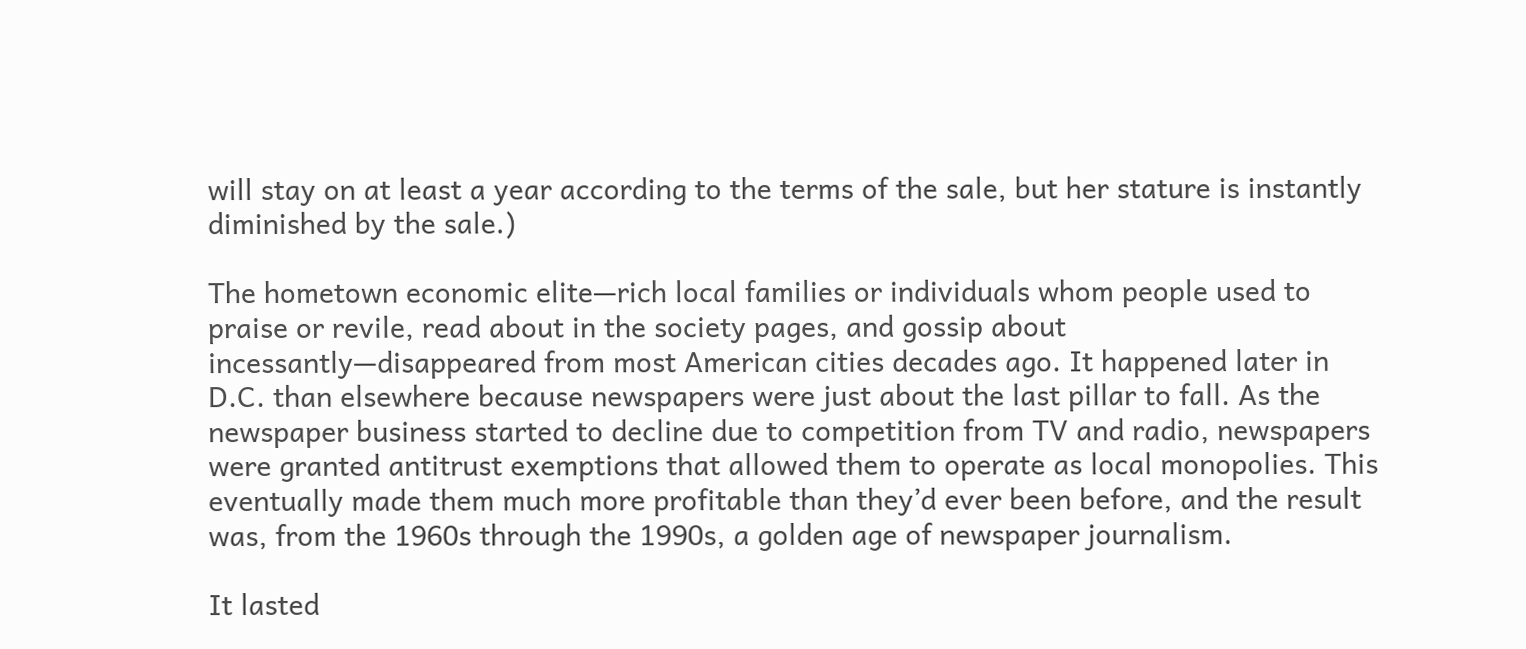will stay on at least a year according to the terms of the sale, but her stature is instantly diminished by the sale.)

The hometown economic elite—rich local families or individuals whom people used to praise or revile, read about in the society pages, and gossip about incessantly—disappeared from most American cities decades ago. It happened later in D.C. than elsewhere because newspapers were just about the last pillar to fall. As the newspaper business started to decline due to competition from TV and radio, newspapers were granted antitrust exemptions that allowed them to operate as local monopolies. This eventually made them much more profitable than they’d ever been before, and the result was, from the 1960s through the 1990s, a golden age of newspaper journalism.

It lasted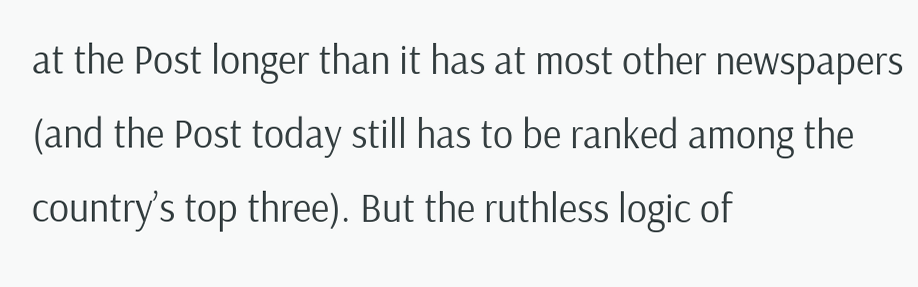at the Post longer than it has at most other newspapers (and the Post today still has to be ranked among the country’s top three). But the ruthless logic of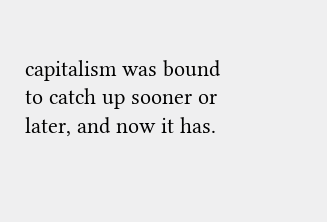capitalism was bound to catch up sooner or later, and now it has.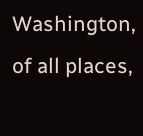Washington, of all places,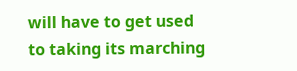will have to get used to taking its marching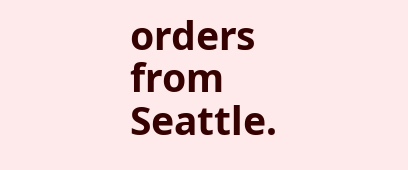orders from Seattle.